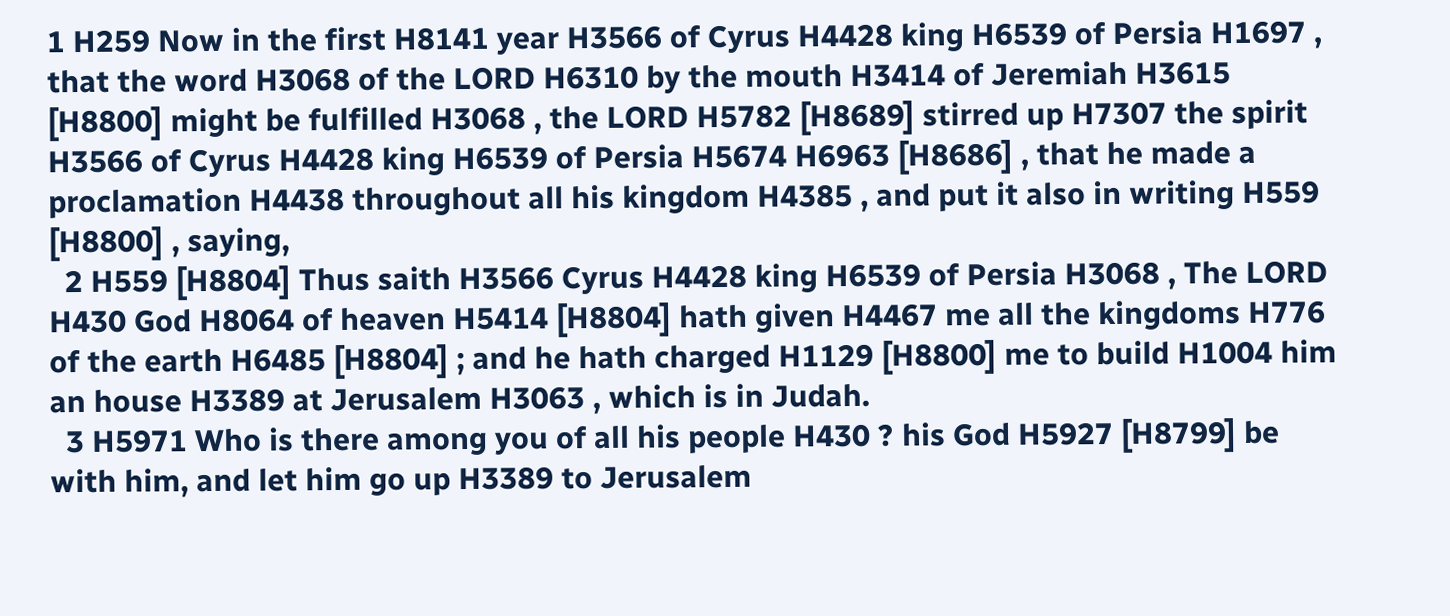1 H259 Now in the first H8141 year H3566 of Cyrus H4428 king H6539 of Persia H1697 , that the word H3068 of the LORD H6310 by the mouth H3414 of Jeremiah H3615 [H8800] might be fulfilled H3068 , the LORD H5782 [H8689] stirred up H7307 the spirit H3566 of Cyrus H4428 king H6539 of Persia H5674 H6963 [H8686] , that he made a proclamation H4438 throughout all his kingdom H4385 , and put it also in writing H559 [H8800] , saying,
  2 H559 [H8804] Thus saith H3566 Cyrus H4428 king H6539 of Persia H3068 , The LORD H430 God H8064 of heaven H5414 [H8804] hath given H4467 me all the kingdoms H776 of the earth H6485 [H8804] ; and he hath charged H1129 [H8800] me to build H1004 him an house H3389 at Jerusalem H3063 , which is in Judah.
  3 H5971 Who is there among you of all his people H430 ? his God H5927 [H8799] be with him, and let him go up H3389 to Jerusalem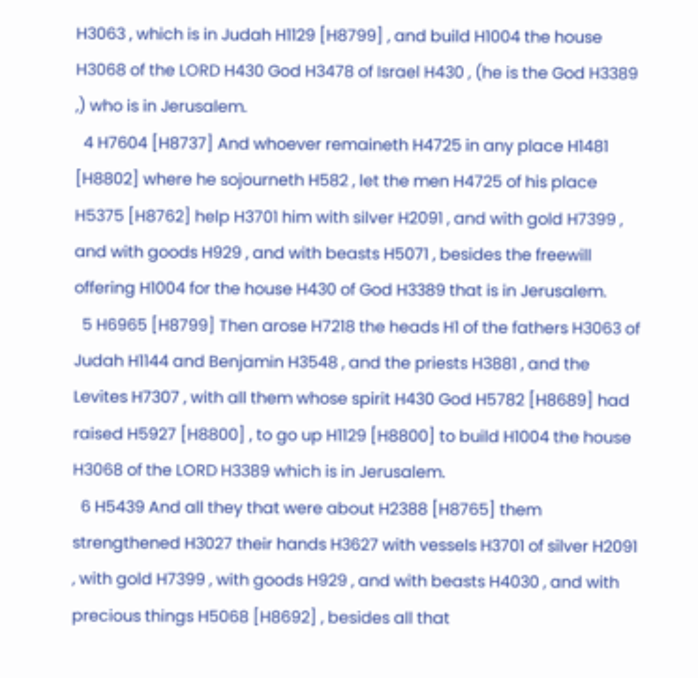H3063 , which is in Judah H1129 [H8799] , and build H1004 the house H3068 of the LORD H430 God H3478 of Israel H430 , (he is the God H3389 ,) who is in Jerusalem.
  4 H7604 [H8737] And whoever remaineth H4725 in any place H1481 [H8802] where he sojourneth H582 , let the men H4725 of his place H5375 [H8762] help H3701 him with silver H2091 , and with gold H7399 , and with goods H929 , and with beasts H5071 , besides the freewill offering H1004 for the house H430 of God H3389 that is in Jerusalem.
  5 H6965 [H8799] Then arose H7218 the heads H1 of the fathers H3063 of Judah H1144 and Benjamin H3548 , and the priests H3881 , and the Levites H7307 , with all them whose spirit H430 God H5782 [H8689] had raised H5927 [H8800] , to go up H1129 [H8800] to build H1004 the house H3068 of the LORD H3389 which is in Jerusalem.
  6 H5439 And all they that were about H2388 [H8765] them strengthened H3027 their hands H3627 with vessels H3701 of silver H2091 , with gold H7399 , with goods H929 , and with beasts H4030 , and with precious things H5068 [H8692] , besides all that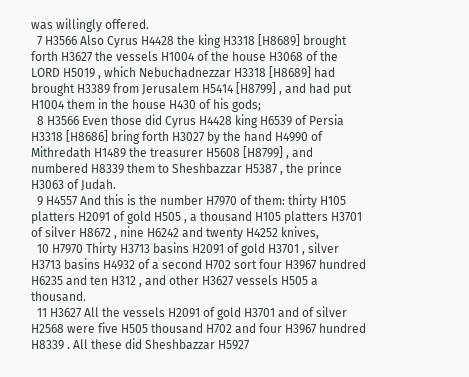was willingly offered.
  7 H3566 Also Cyrus H4428 the king H3318 [H8689] brought forth H3627 the vessels H1004 of the house H3068 of the LORD H5019 , which Nebuchadnezzar H3318 [H8689] had brought H3389 from Jerusalem H5414 [H8799] , and had put H1004 them in the house H430 of his gods;
  8 H3566 Even those did Cyrus H4428 king H6539 of Persia H3318 [H8686] bring forth H3027 by the hand H4990 of Mithredath H1489 the treasurer H5608 [H8799] , and numbered H8339 them to Sheshbazzar H5387 , the prince H3063 of Judah.
  9 H4557 And this is the number H7970 of them: thirty H105 platters H2091 of gold H505 , a thousand H105 platters H3701 of silver H8672 , nine H6242 and twenty H4252 knives,
  10 H7970 Thirty H3713 basins H2091 of gold H3701 , silver H3713 basins H4932 of a second H702 sort four H3967 hundred H6235 and ten H312 , and other H3627 vessels H505 a thousand.
  11 H3627 All the vessels H2091 of gold H3701 and of silver H2568 were five H505 thousand H702 and four H3967 hundred H8339 . All these did Sheshbazzar H5927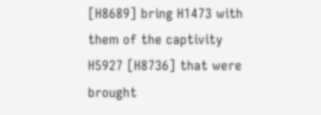[H8689] bring H1473 with them of the captivity H5927 [H8736] that were brought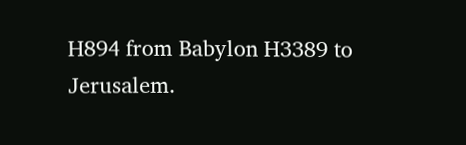H894 from Babylon H3389 to Jerusalem.